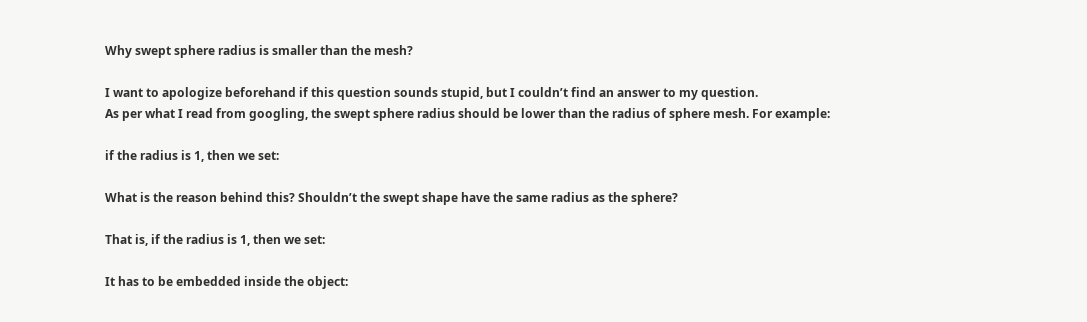Why swept sphere radius is smaller than the mesh?

I want to apologize beforehand if this question sounds stupid, but I couldn’t find an answer to my question.
As per what I read from googling, the swept sphere radius should be lower than the radius of sphere mesh. For example:

if the radius is 1, then we set:

What is the reason behind this? Shouldn’t the swept shape have the same radius as the sphere?

That is, if the radius is 1, then we set:

It has to be embedded inside the object: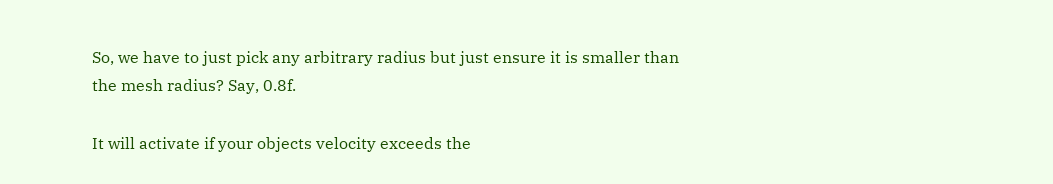So, we have to just pick any arbitrary radius but just ensure it is smaller than the mesh radius? Say, 0.8f.

It will activate if your objects velocity exceeds the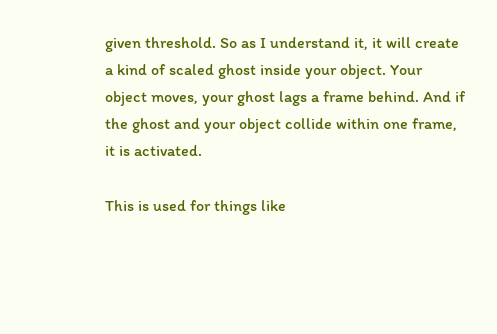given threshold. So as I understand it, it will create a kind of scaled ghost inside your object. Your object moves, your ghost lags a frame behind. And if the ghost and your object collide within one frame, it is activated.

This is used for things like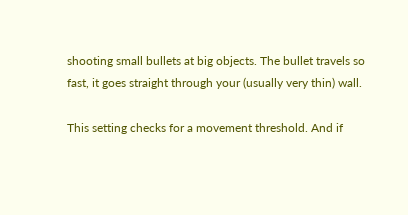shooting small bullets at big objects. The bullet travels so fast, it goes straight through your (usually very thin) wall.

This setting checks for a movement threshold. And if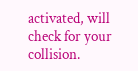activated, will check for your collision.